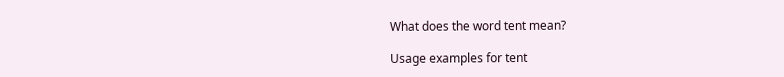What does the word tent mean?

Usage examples for tent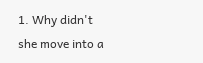1. Why didn't she move into a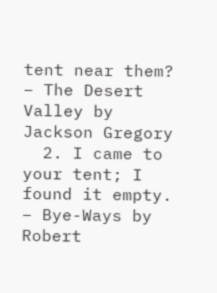tent near them? – The Desert Valley by Jackson Gregory
  2. I came to your tent; I found it empty. – Bye-Ways by Robert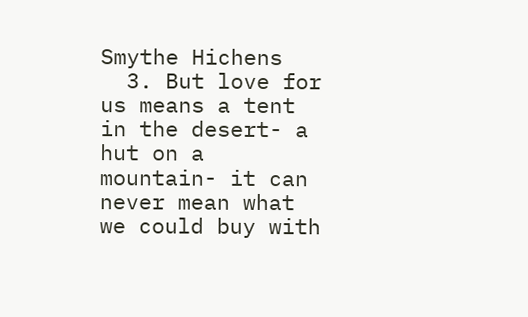Smythe Hichens
  3. But love for us means a tent in the desert- a hut on a mountain- it can never mean what we could buy with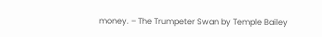money. – The Trumpeter Swan by Temple Bailey